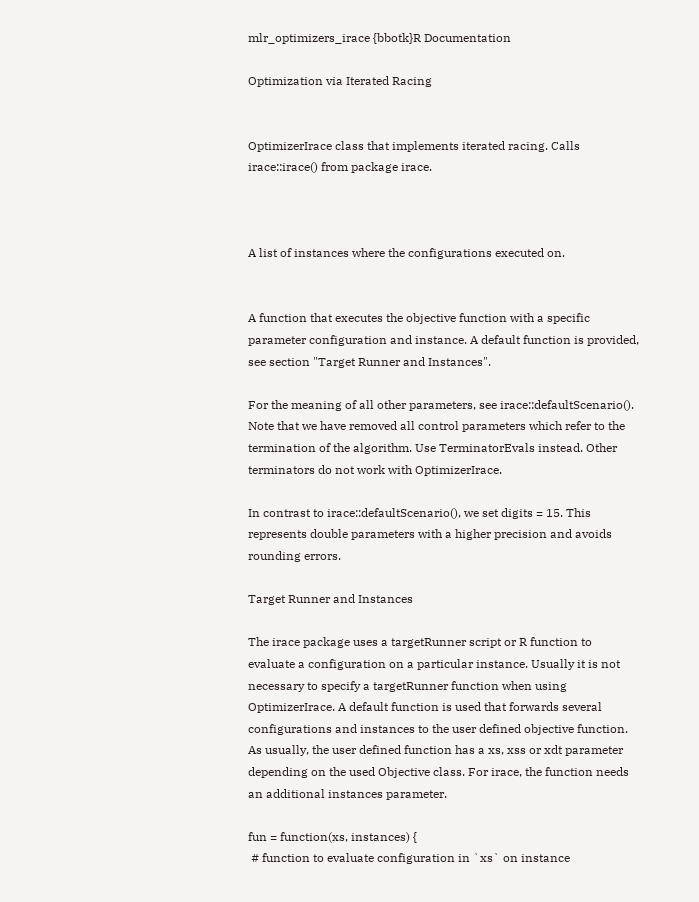mlr_optimizers_irace {bbotk}R Documentation

Optimization via Iterated Racing


OptimizerIrace class that implements iterated racing. Calls irace::irace() from package irace.



A list of instances where the configurations executed on.


A function that executes the objective function with a specific parameter configuration and instance. A default function is provided, see section "Target Runner and Instances".

For the meaning of all other parameters, see irace::defaultScenario(). Note that we have removed all control parameters which refer to the termination of the algorithm. Use TerminatorEvals instead. Other terminators do not work with OptimizerIrace.

In contrast to irace::defaultScenario(), we set digits = 15. This represents double parameters with a higher precision and avoids rounding errors.

Target Runner and Instances

The irace package uses a targetRunner script or R function to evaluate a configuration on a particular instance. Usually it is not necessary to specify a targetRunner function when using OptimizerIrace. A default function is used that forwards several configurations and instances to the user defined objective function. As usually, the user defined function has a xs, xss or xdt parameter depending on the used Objective class. For irace, the function needs an additional instances parameter.

fun = function(xs, instances) {
 # function to evaluate configuration in `xs` on instance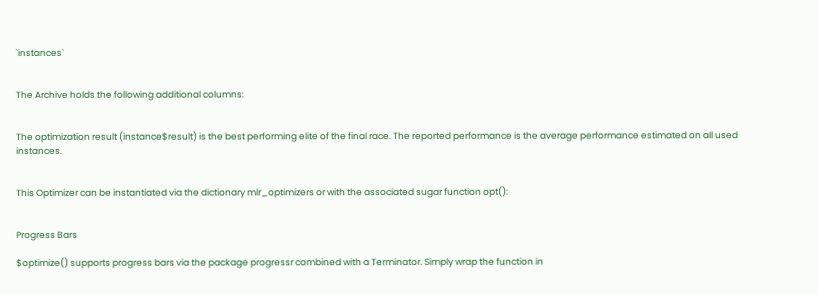`instances`


The Archive holds the following additional columns:


The optimization result (instance$result) is the best performing elite of the final race. The reported performance is the average performance estimated on all used instances.


This Optimizer can be instantiated via the dictionary mlr_optimizers or with the associated sugar function opt():


Progress Bars

$optimize() supports progress bars via the package progressr combined with a Terminator. Simply wrap the function in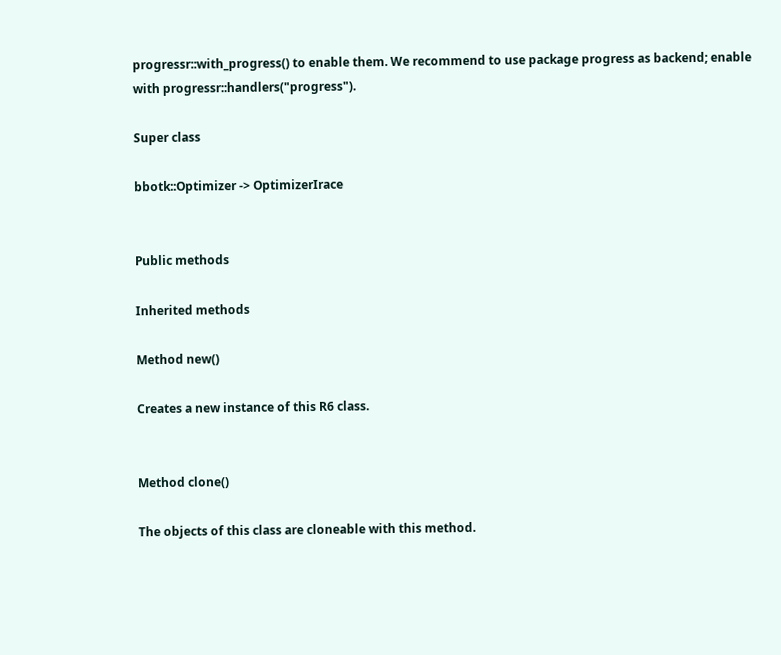progressr::with_progress() to enable them. We recommend to use package progress as backend; enable with progressr::handlers("progress").

Super class

bbotk::Optimizer -> OptimizerIrace


Public methods

Inherited methods

Method new()

Creates a new instance of this R6 class.


Method clone()

The objects of this class are cloneable with this method.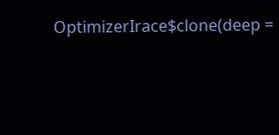OptimizerIrace$clone(deep =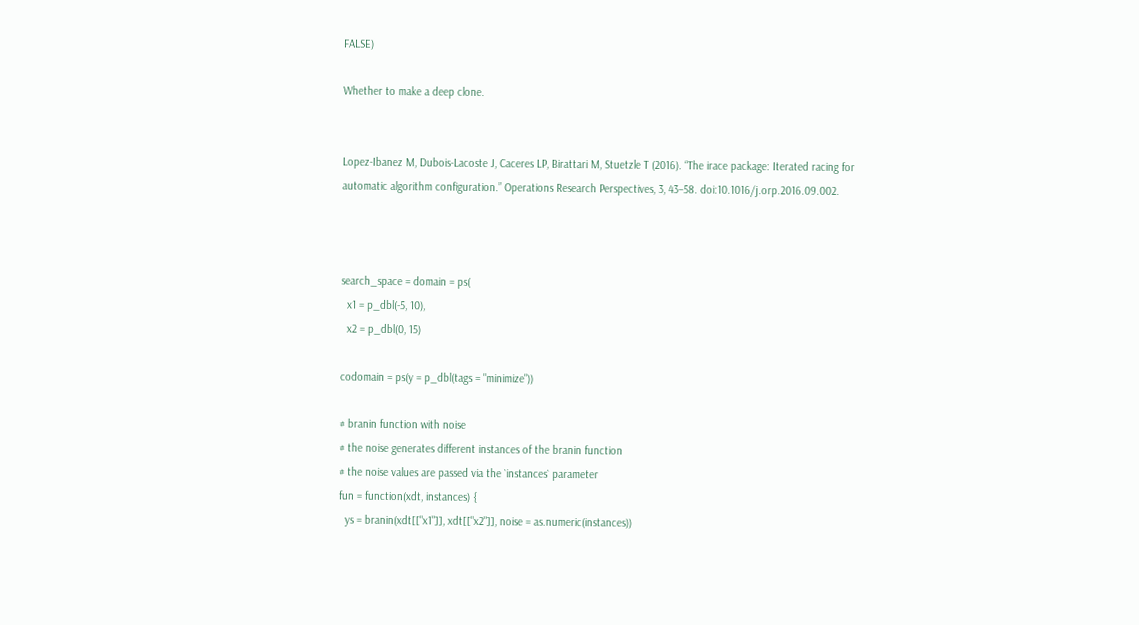FALSE)

Whether to make a deep clone.


Lopez-Ibanez M, Dubois-Lacoste J, Caceres LP, Birattari M, Stuetzle T (2016). “The irace package: Iterated racing for automatic algorithm configuration.” Operations Research Perspectives, 3, 43–58. doi:10.1016/j.orp.2016.09.002.



search_space = domain = ps(
  x1 = p_dbl(-5, 10),
  x2 = p_dbl(0, 15)

codomain = ps(y = p_dbl(tags = "minimize"))

# branin function with noise
# the noise generates different instances of the branin function
# the noise values are passed via the `instances` parameter
fun = function(xdt, instances) {
  ys = branin(xdt[["x1"]], xdt[["x2"]], noise = as.numeric(instances))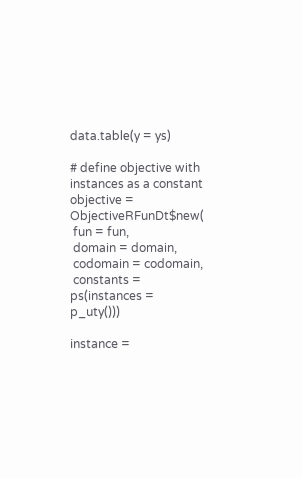data.table(y = ys)

# define objective with instances as a constant
objective = ObjectiveRFunDt$new(
 fun = fun,
 domain = domain,
 codomain = codomain,
 constants = ps(instances = p_uty()))

instance =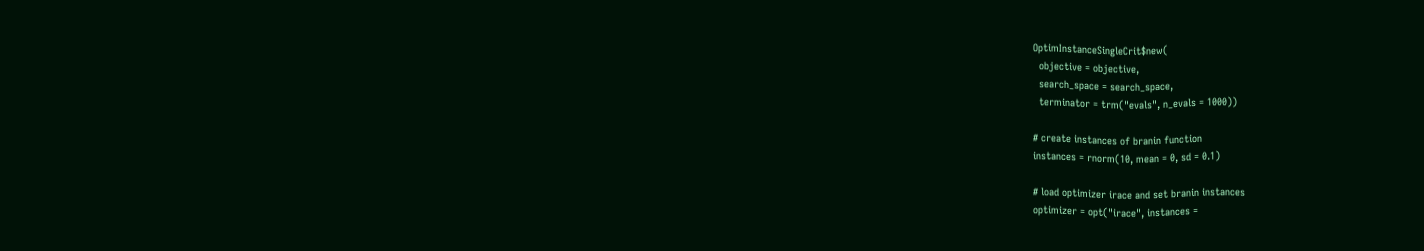OptimInstanceSingleCrit$new(
  objective = objective,
  search_space = search_space,
  terminator = trm("evals", n_evals = 1000))

# create instances of branin function
instances = rnorm(10, mean = 0, sd = 0.1)

# load optimizer irace and set branin instances
optimizer = opt("irace", instances =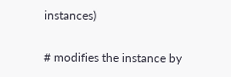instances)

# modifies the instance by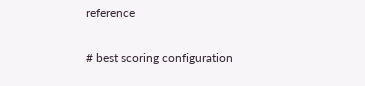reference

# best scoring configuration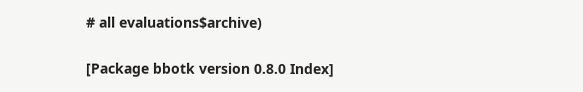# all evaluations$archive)

[Package bbotk version 0.8.0 Index]